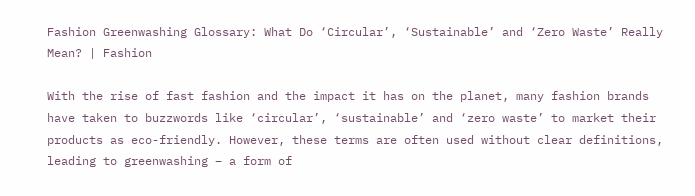Fashion Greenwashing Glossary: What Do ‘Circular’, ‘Sustainable’ and ‘Zero Waste’ Really Mean? | Fashion

With the rise of fast fashion and the impact it has on the planet, many fashion brands have taken to buzzwords like ‘circular’, ‘sustainable’ and ‘zero waste’ to market their products as eco-friendly. However, these terms are often used without clear definitions, leading to greenwashing – a form of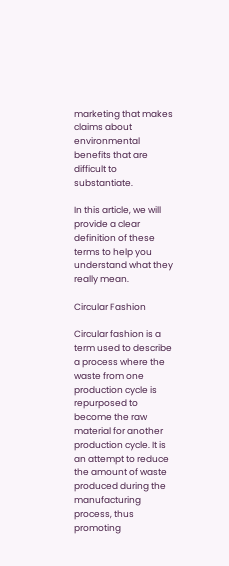marketing that makes claims about environmental benefits that are difficult to substantiate.

In this article, we will provide a clear definition of these terms to help you understand what they really mean.

Circular Fashion

Circular fashion is a term used to describe a process where the waste from one production cycle is repurposed to become the raw material for another production cycle. It is an attempt to reduce the amount of waste produced during the manufacturing process, thus promoting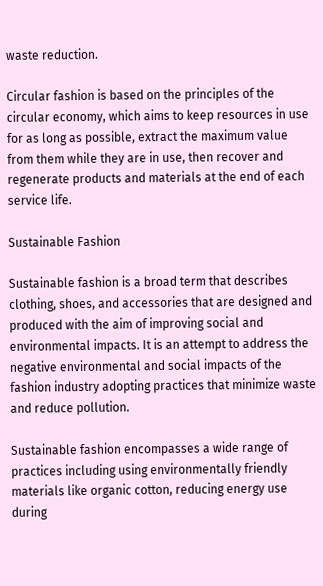waste reduction.

Circular fashion is based on the principles of the circular economy, which aims to keep resources in use for as long as possible, extract the maximum value from them while they are in use, then recover and regenerate products and materials at the end of each service life.

Sustainable Fashion

Sustainable fashion is a broad term that describes clothing, shoes, and accessories that are designed and produced with the aim of improving social and environmental impacts. It is an attempt to address the negative environmental and social impacts of the fashion industry adopting practices that minimize waste and reduce pollution.

Sustainable fashion encompasses a wide range of practices including using environmentally friendly materials like organic cotton, reducing energy use during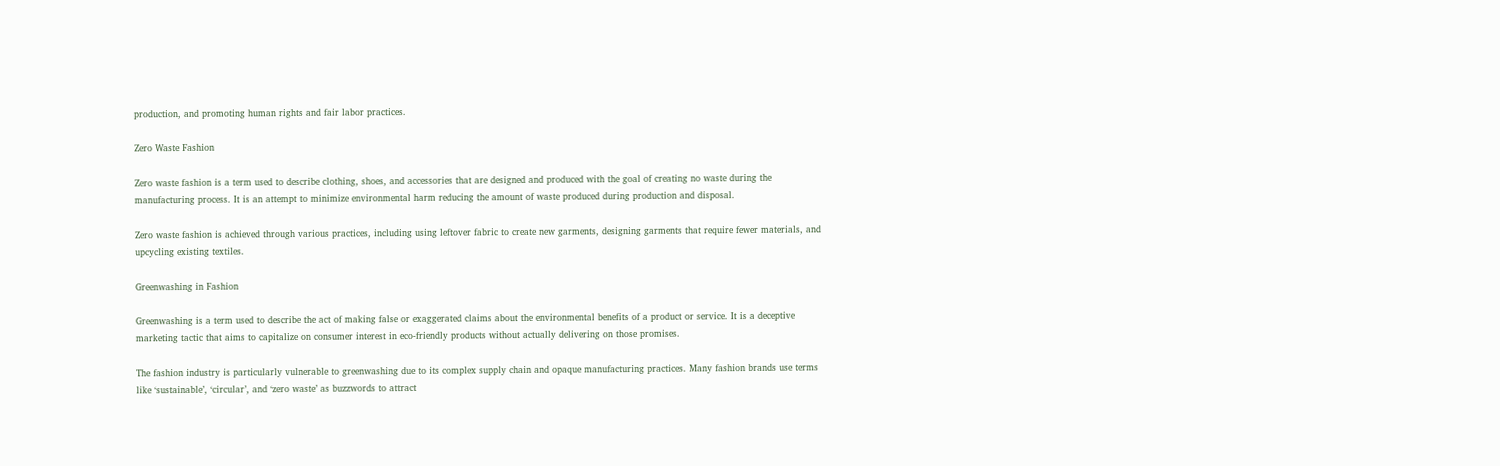production, and promoting human rights and fair labor practices.

Zero Waste Fashion

Zero waste fashion is a term used to describe clothing, shoes, and accessories that are designed and produced with the goal of creating no waste during the manufacturing process. It is an attempt to minimize environmental harm reducing the amount of waste produced during production and disposal.

Zero waste fashion is achieved through various practices, including using leftover fabric to create new garments, designing garments that require fewer materials, and upcycling existing textiles.

Greenwashing in Fashion

Greenwashing is a term used to describe the act of making false or exaggerated claims about the environmental benefits of a product or service. It is a deceptive marketing tactic that aims to capitalize on consumer interest in eco-friendly products without actually delivering on those promises.

The fashion industry is particularly vulnerable to greenwashing due to its complex supply chain and opaque manufacturing practices. Many fashion brands use terms like ‘sustainable’, ‘circular’, and ‘zero waste’ as buzzwords to attract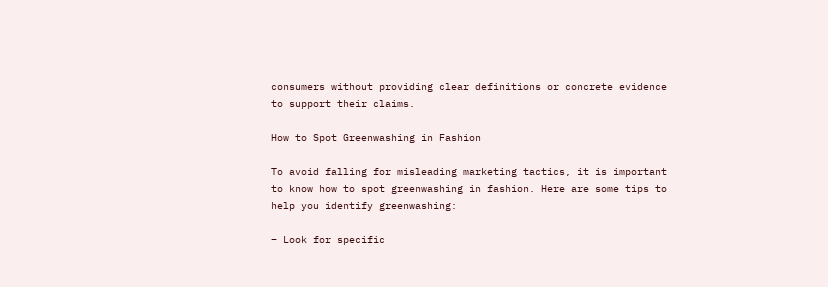consumers without providing clear definitions or concrete evidence to support their claims.

How to Spot Greenwashing in Fashion

To avoid falling for misleading marketing tactics, it is important to know how to spot greenwashing in fashion. Here are some tips to help you identify greenwashing:

– Look for specific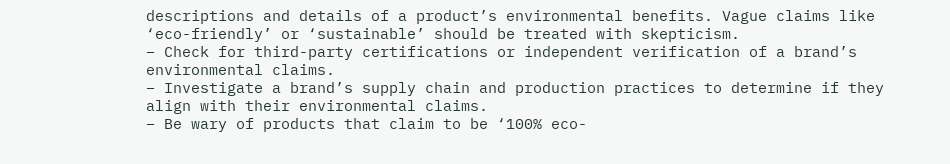descriptions and details of a product’s environmental benefits. Vague claims like ‘eco-friendly’ or ‘sustainable’ should be treated with skepticism.
– Check for third-party certifications or independent verification of a brand’s environmental claims.
– Investigate a brand’s supply chain and production practices to determine if they align with their environmental claims.
– Be wary of products that claim to be ‘100% eco-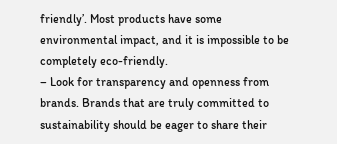friendly’. Most products have some environmental impact, and it is impossible to be completely eco-friendly.
– Look for transparency and openness from brands. Brands that are truly committed to sustainability should be eager to share their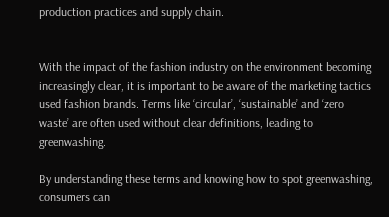production practices and supply chain.


With the impact of the fashion industry on the environment becoming increasingly clear, it is important to be aware of the marketing tactics used fashion brands. Terms like ‘circular’, ‘sustainable’ and ‘zero waste’ are often used without clear definitions, leading to greenwashing.

By understanding these terms and knowing how to spot greenwashing, consumers can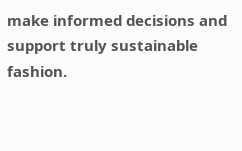make informed decisions and support truly sustainable fashion.